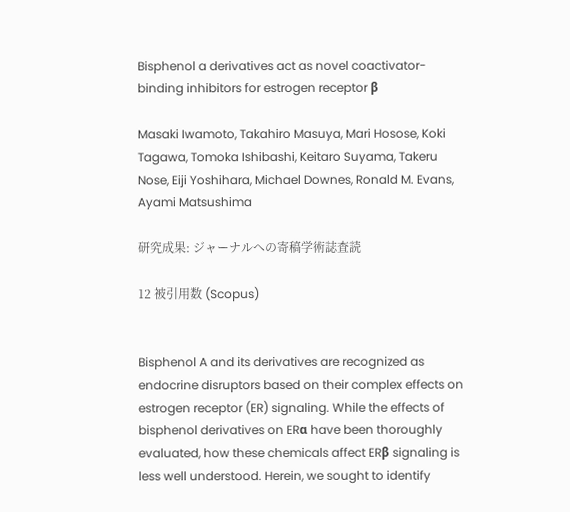Bisphenol a derivatives act as novel coactivator-binding inhibitors for estrogen receptor β

Masaki Iwamoto, Takahiro Masuya, Mari Hosose, Koki Tagawa, Tomoka Ishibashi, Keitaro Suyama, Takeru Nose, Eiji Yoshihara, Michael Downes, Ronald M. Evans, Ayami Matsushima

研究成果: ジャーナルへの寄稿学術誌査読

12 被引用数 (Scopus)


Bisphenol A and its derivatives are recognized as endocrine disruptors based on their complex effects on estrogen receptor (ER) signaling. While the effects of bisphenol derivatives on ERα have been thoroughly evaluated, how these chemicals affect ERβ signaling is less well understood. Herein, we sought to identify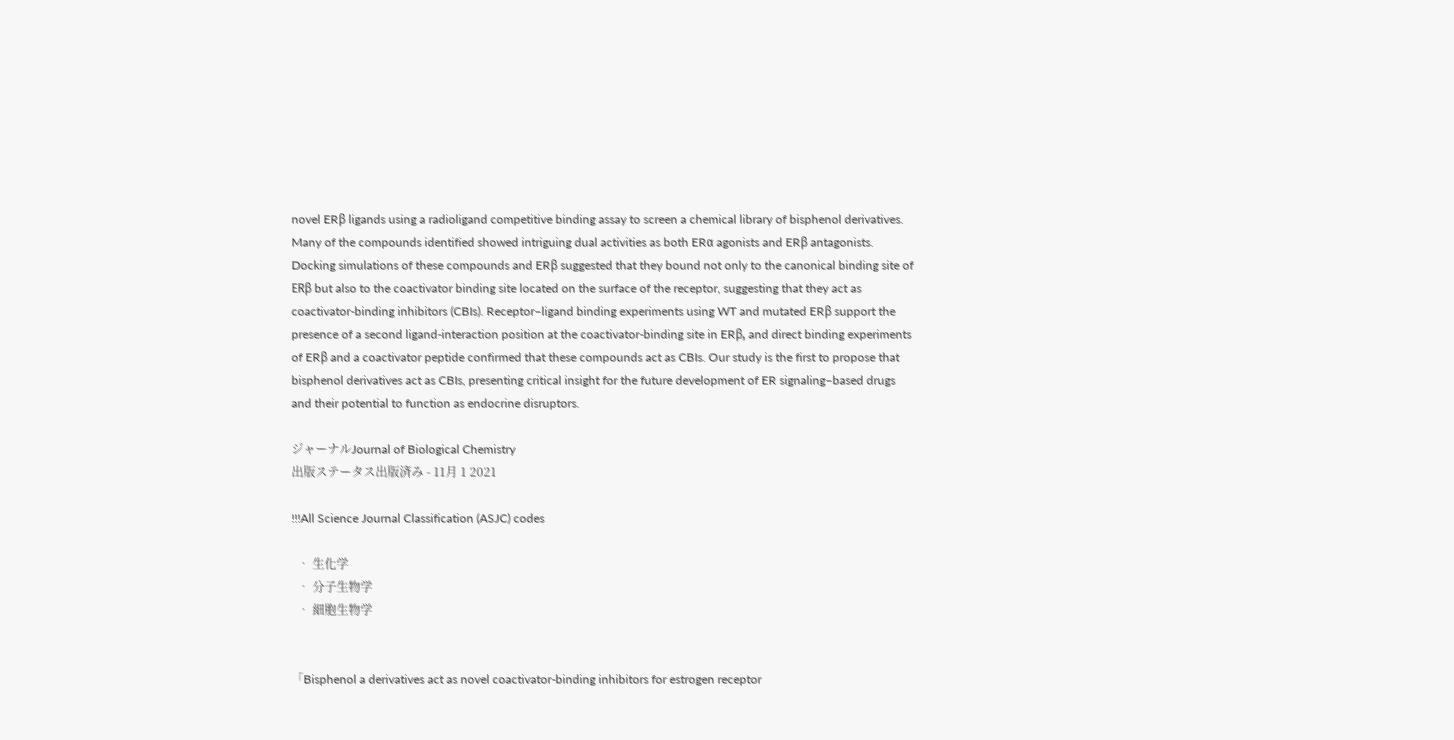novel ERβ ligands using a radioligand competitive binding assay to screen a chemical library of bisphenol derivatives. Many of the compounds identified showed intriguing dual activities as both ERα agonists and ERβ antagonists. Docking simulations of these compounds and ERβ suggested that they bound not only to the canonical binding site of ERβ but also to the coactivator binding site located on the surface of the receptor, suggesting that they act as coactivator-binding inhibitors (CBIs). Receptor–ligand binding experiments using WT and mutated ERβ support the presence of a second ligand-interaction position at the coactivator-binding site in ERβ, and direct binding experiments of ERβ and a coactivator peptide confirmed that these compounds act as CBIs. Our study is the first to propose that bisphenol derivatives act as CBIs, presenting critical insight for the future development of ER signaling–based drugs and their potential to function as endocrine disruptors.

ジャーナルJournal of Biological Chemistry
出版ステータス出版済み - 11月 1 2021

!!!All Science Journal Classification (ASJC) codes

  • 生化学
  • 分子生物学
  • 細胞生物学


「Bisphenol a derivatives act as novel coactivator-binding inhibitors for estrogen receptor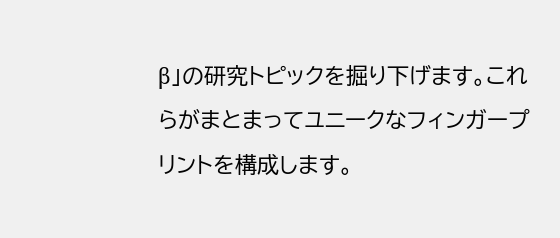β」の研究トピックを掘り下げます。これらがまとまってユニークなフィンガープリントを構成します。